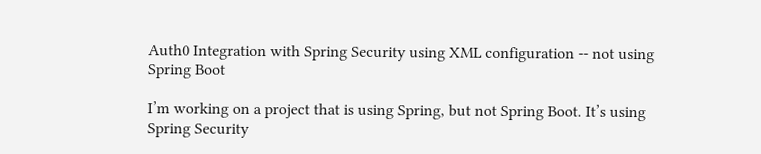Auth0 Integration with Spring Security using XML configuration -- not using Spring Boot

I’m working on a project that is using Spring, but not Spring Boot. It’s using Spring Security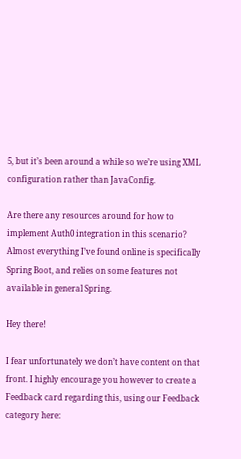5, but it’s been around a while so we’re using XML configuration rather than JavaConfig.

Are there any resources around for how to implement Auth0 integration in this scenario? Almost everything I’ve found online is specifically Spring Boot, and relies on some features not available in general Spring.

Hey there!

I fear unfortunately we don’t have content on that front. I highly encourage you however to create a Feedback card regarding this, using our Feedback category here: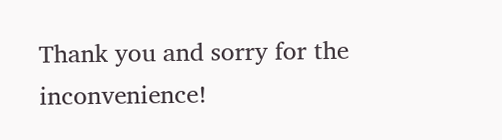Thank you and sorry for the inconvenience!